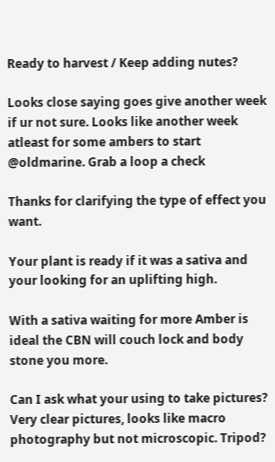Ready to harvest / Keep adding nutes?

Looks close saying goes give another week if ur not sure. Looks like another week atleast for some ambers to start @oldmarine. Grab a loop a check

Thanks for clarifying the type of effect you want.

Your plant is ready if it was a sativa and your looking for an uplifting high.

With a sativa waiting for more Amber is ideal the CBN will couch lock and body stone you more.

Can I ask what your using to take pictures?
Very clear pictures, looks like macro photography but not microscopic. Tripod?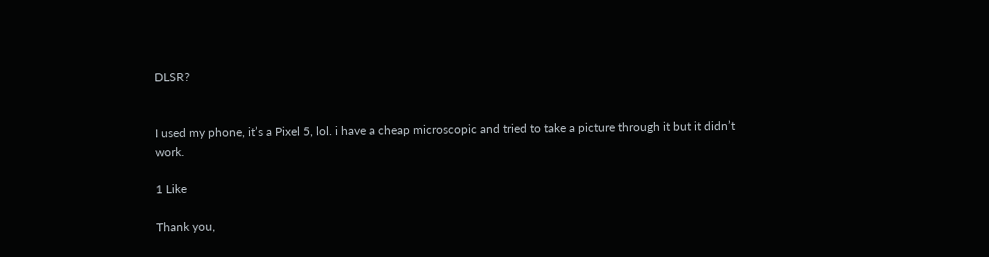DLSR?


I used my phone, it’s a Pixel 5, lol. i have a cheap microscopic and tried to take a picture through it but it didn’t work.

1 Like

Thank you,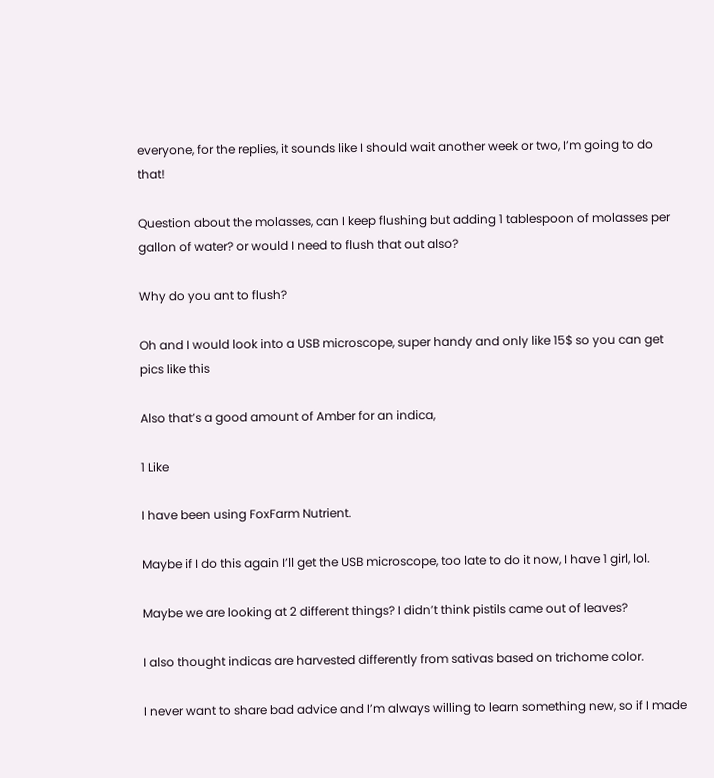everyone, for the replies, it sounds like I should wait another week or two, I’m going to do that!

Question about the molasses, can I keep flushing but adding 1 tablespoon of molasses per gallon of water? or would I need to flush that out also?

Why do you ant to flush?

Oh and I would look into a USB microscope, super handy and only like 15$ so you can get pics like this

Also that’s a good amount of Amber for an indica,

1 Like

I have been using FoxFarm Nutrient.

Maybe if I do this again I’ll get the USB microscope, too late to do it now, I have 1 girl, lol.

Maybe we are looking at 2 different things? I didn’t think pistils came out of leaves?

I also thought indicas are harvested differently from sativas based on trichome color.

I never want to share bad advice and I’m always willing to learn something new, so if I made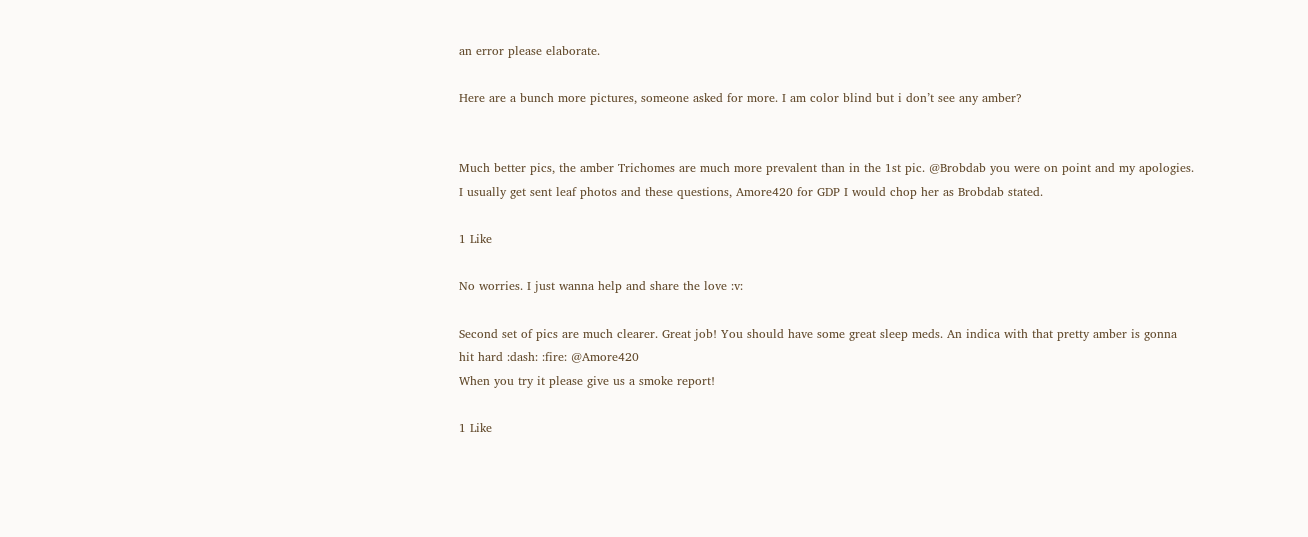an error please elaborate.

Here are a bunch more pictures, someone asked for more. I am color blind but i don’t see any amber?


Much better pics, the amber Trichomes are much more prevalent than in the 1st pic. @Brobdab you were on point and my apologies. I usually get sent leaf photos and these questions, Amore420 for GDP I would chop her as Brobdab stated.

1 Like

No worries. I just wanna help and share the love :v:

Second set of pics are much clearer. Great job! You should have some great sleep meds. An indica with that pretty amber is gonna hit hard :dash: :fire: @Amore420
When you try it please give us a smoke report!

1 Like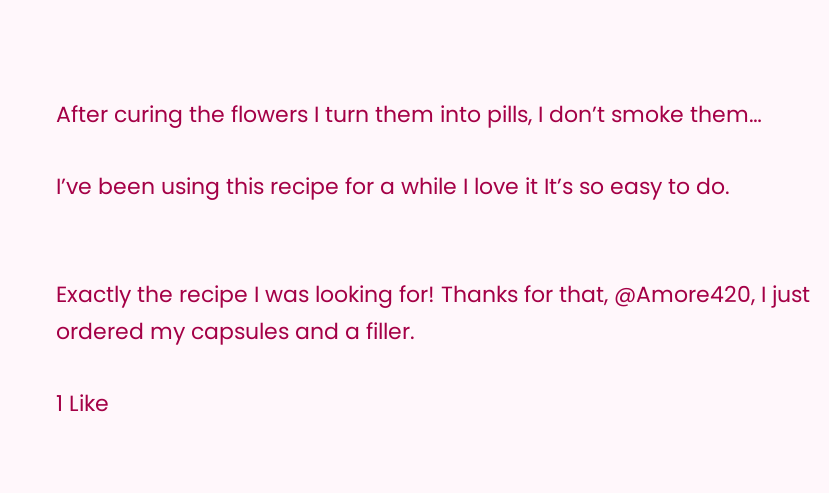After curing the flowers I turn them into pills, I don’t smoke them…

I’ve been using this recipe for a while I love it It’s so easy to do.


Exactly the recipe I was looking for! Thanks for that, @Amore420, I just ordered my capsules and a filler.

1 Like